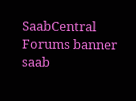SaabCentral Forums banner
saab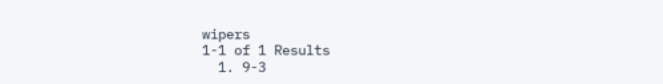wipers
1-1 of 1 Results
  1. 9-3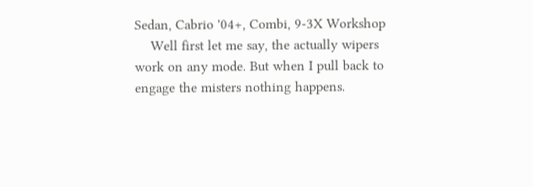Sedan, Cabrio '04+, Combi, 9-3X Workshop
    Well first let me say, the actually wipers work on any mode. But when I pull back to engage the misters nothing happens.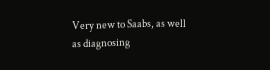Very new to Saabs, as well as diagnosing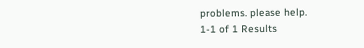problems. please help.
1-1 of 1 Results